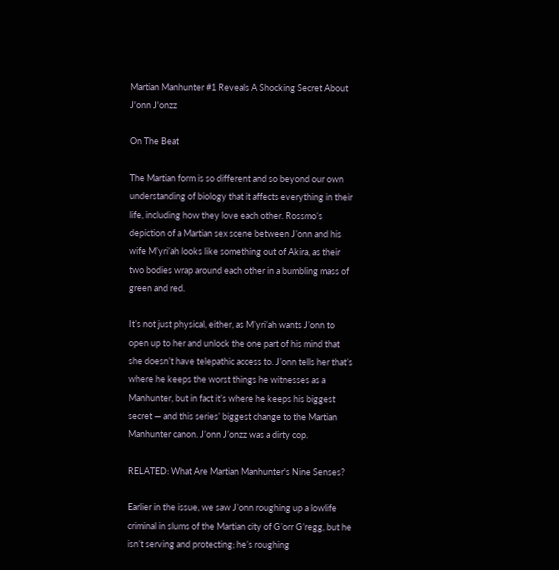Martian Manhunter #1 Reveals A Shocking Secret About J'onn J'onzz

On The Beat

The Martian form is so different and so beyond our own understanding of biology that it affects everything in their life, including how they love each other. Rossmo’s depiction of a Martian sex scene between J’onn and his wife M’yri’ah looks like something out of Akira, as their two bodies wrap around each other in a bumbling mass of green and red.

It’s not just physical, either, as M’yri’ah wants J’onn to open up to her and unlock the one part of his mind that she doesn’t have telepathic access to. J’onn tells her that’s where he keeps the worst things he witnesses as a Manhunter, but in fact it’s where he keeps his biggest secret — and this series’ biggest change to the Martian Manhunter canon. J’onn J’onzz was a dirty cop.

RELATED: What Are Martian Manhunter's Nine Senses?

Earlier in the issue, we saw J’onn roughing up a lowlife criminal in slums of the Martian city of G’orr G’regg, but he isn’t serving and protecting; he’s roughing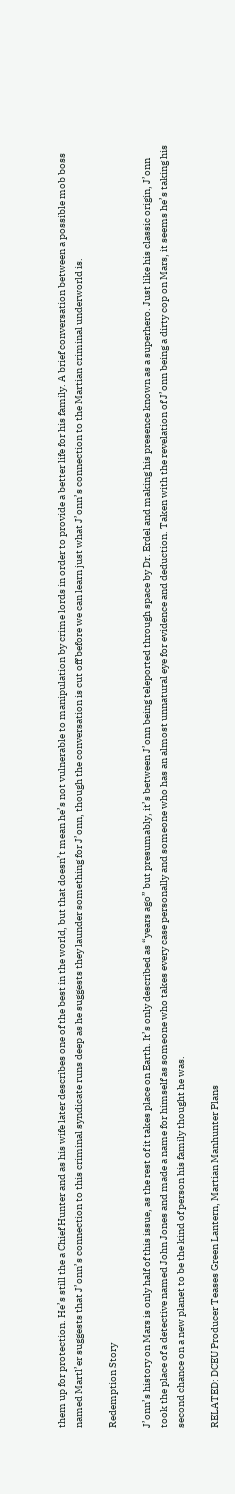them up for protection. He’s still the a Chief Hunter and as his wife later describes one of the best in the world, but that doesn’t mean he’s not vulnerable to manipulation by crime lords in order to provide a better life for his family. A brief conversation between a possible mob boss named Martl’er suggests that J’onn’s connection to this criminal syndicate runs deep as he suggests they launder something for J’onn, though the conversation is cut off before we can learn just what J’onn’s connection to the Martian criminal underworld is.

Redemption Story

J’onn’s history on Mars is only half of this issue, as the rest of it takes place on Earth. It’s only described as “years ago” but presumably, it’s between J’onn being teleported through space by Dr. Erdel and making his presence known as a superhero. Just like his classic origin, J’onn took the place of a detective named John Jones and made a name for himself as someone who takes every case personally and someone who has an almost unnatural eye for evidence and deduction. Taken with the revelation of J’onn being a dirty cop on Mars, it seems he’s taking his second chance on a new planet to be the kind of person his family thought he was.

RELATED: DCEU Producer Teases Green Lantern, Martian Manhunter Plans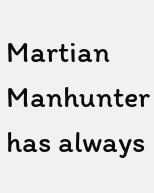Martian Manhunter has always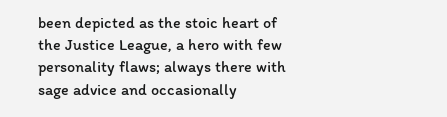been depicted as the stoic heart of the Justice League, a hero with few personality flaws; always there with sage advice and occasionally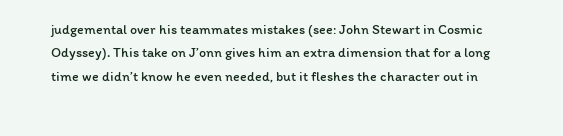judgemental over his teammates mistakes (see: John Stewart in Cosmic Odyssey). This take on J’onn gives him an extra dimension that for a long time we didn’t know he even needed, but it fleshes the character out in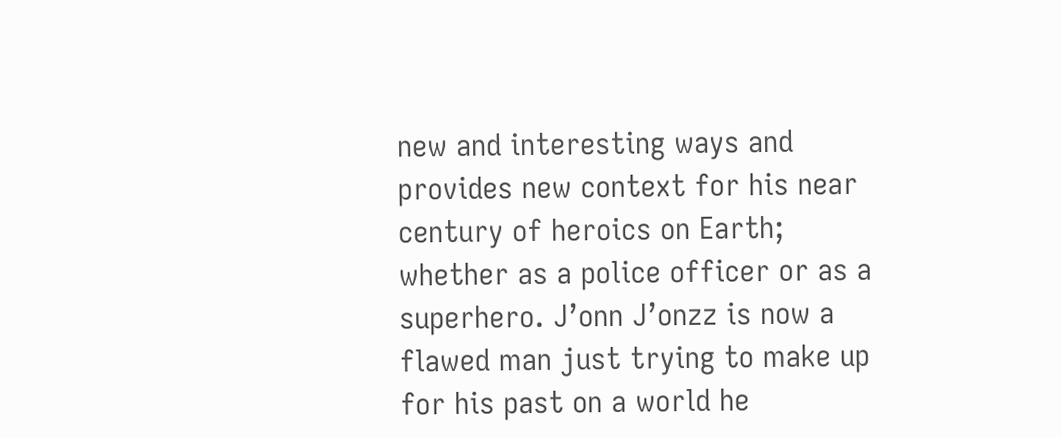new and interesting ways and provides new context for his near century of heroics on Earth; whether as a police officer or as a superhero. J’onn J’onzz is now a flawed man just trying to make up for his past on a world he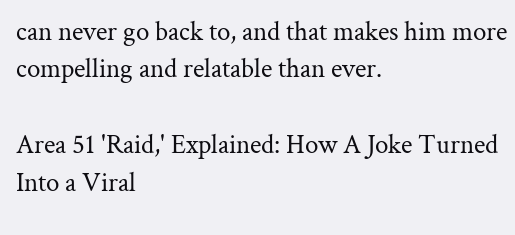can never go back to, and that makes him more compelling and relatable than ever.

Area 51 'Raid,' Explained: How A Joke Turned Into a Viral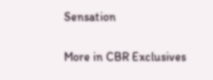Sensation

More in CBR Exclusives